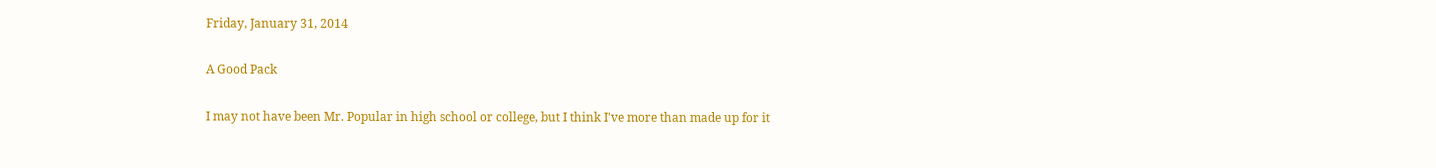Friday, January 31, 2014

A Good Pack

I may not have been Mr. Popular in high school or college, but I think I've more than made up for it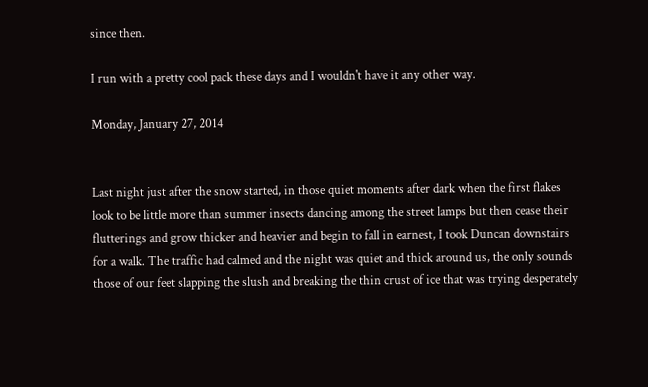since then.

I run with a pretty cool pack these days and I wouldn't have it any other way.

Monday, January 27, 2014


Last night just after the snow started, in those quiet moments after dark when the first flakes look to be little more than summer insects dancing among the street lamps but then cease their flutterings and grow thicker and heavier and begin to fall in earnest, I took Duncan downstairs for a walk. The traffic had calmed and the night was quiet and thick around us, the only sounds those of our feet slapping the slush and breaking the thin crust of ice that was trying desperately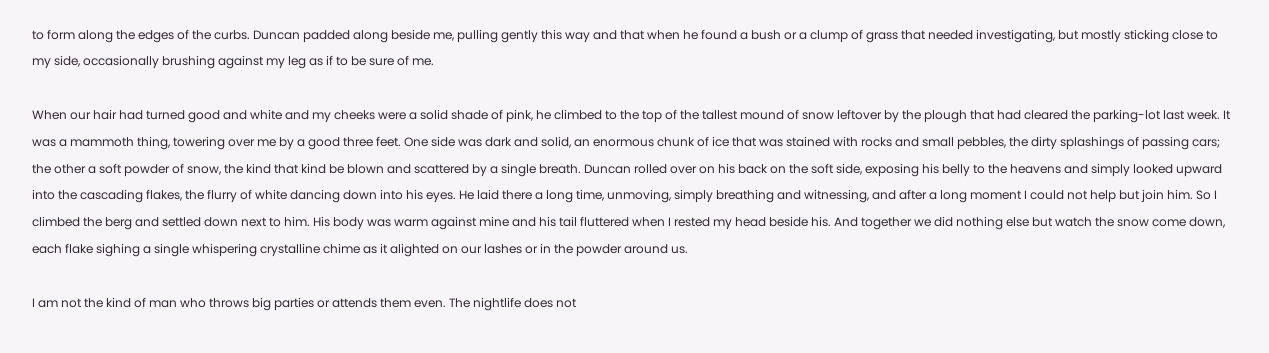to form along the edges of the curbs. Duncan padded along beside me, pulling gently this way and that when he found a bush or a clump of grass that needed investigating, but mostly sticking close to my side, occasionally brushing against my leg as if to be sure of me.

When our hair had turned good and white and my cheeks were a solid shade of pink, he climbed to the top of the tallest mound of snow leftover by the plough that had cleared the parking-lot last week. It was a mammoth thing, towering over me by a good three feet. One side was dark and solid, an enormous chunk of ice that was stained with rocks and small pebbles, the dirty splashings of passing cars; the other a soft powder of snow, the kind that kind be blown and scattered by a single breath. Duncan rolled over on his back on the soft side, exposing his belly to the heavens and simply looked upward into the cascading flakes, the flurry of white dancing down into his eyes. He laid there a long time, unmoving, simply breathing and witnessing, and after a long moment I could not help but join him. So I climbed the berg and settled down next to him. His body was warm against mine and his tail fluttered when I rested my head beside his. And together we did nothing else but watch the snow come down, each flake sighing a single whispering crystalline chime as it alighted on our lashes or in the powder around us.

I am not the kind of man who throws big parties or attends them even. The nightlife does not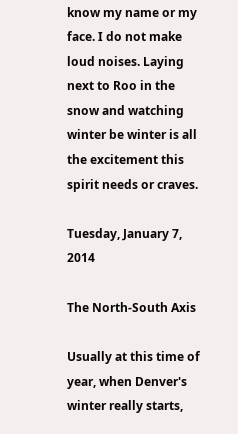know my name or my face. I do not make loud noises. Laying next to Roo in the snow and watching winter be winter is all the excitement this spirit needs or craves.

Tuesday, January 7, 2014

The North-South Axis

Usually at this time of year, when Denver's winter really starts,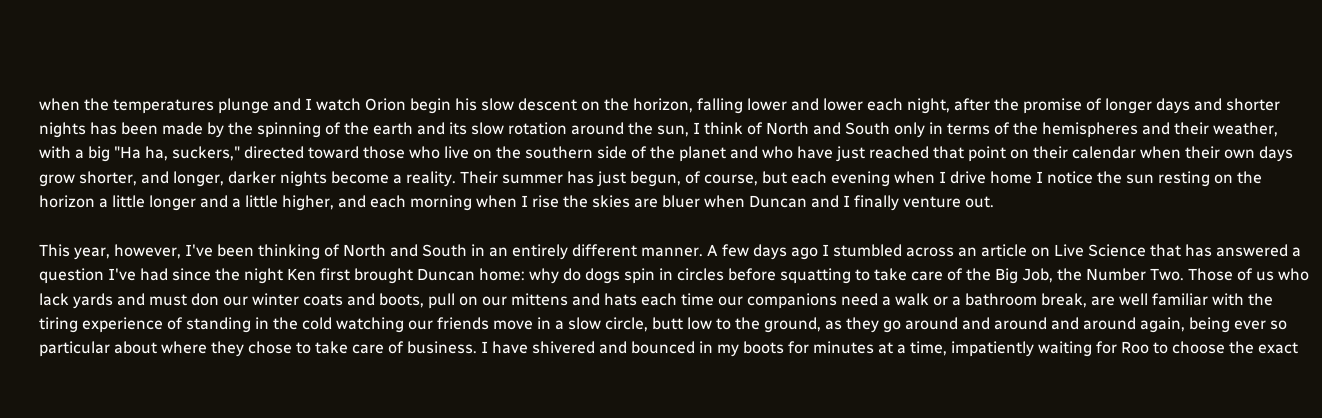when the temperatures plunge and I watch Orion begin his slow descent on the horizon, falling lower and lower each night, after the promise of longer days and shorter nights has been made by the spinning of the earth and its slow rotation around the sun, I think of North and South only in terms of the hemispheres and their weather, with a big "Ha ha, suckers," directed toward those who live on the southern side of the planet and who have just reached that point on their calendar when their own days grow shorter, and longer, darker nights become a reality. Their summer has just begun, of course, but each evening when I drive home I notice the sun resting on the horizon a little longer and a little higher, and each morning when I rise the skies are bluer when Duncan and I finally venture out.

This year, however, I've been thinking of North and South in an entirely different manner. A few days ago I stumbled across an article on Live Science that has answered a question I've had since the night Ken first brought Duncan home: why do dogs spin in circles before squatting to take care of the Big Job, the Number Two. Those of us who lack yards and must don our winter coats and boots, pull on our mittens and hats each time our companions need a walk or a bathroom break, are well familiar with the tiring experience of standing in the cold watching our friends move in a slow circle, butt low to the ground, as they go around and around and around again, being ever so particular about where they chose to take care of business. I have shivered and bounced in my boots for minutes at a time, impatiently waiting for Roo to choose the exact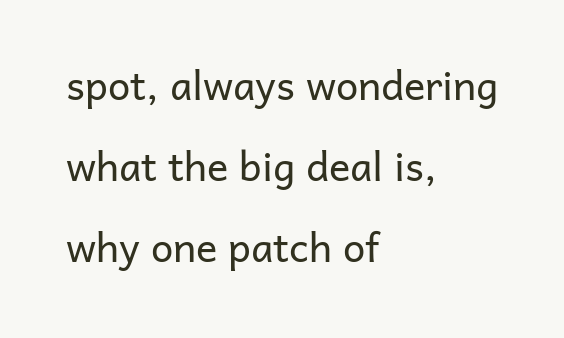spot, always wondering what the big deal is, why one patch of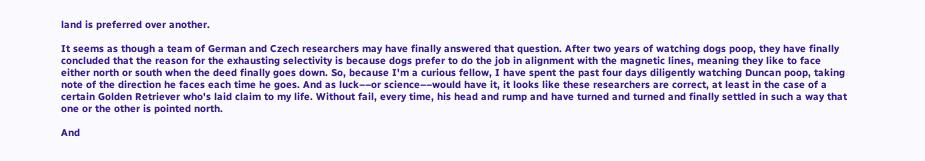land is preferred over another.

It seems as though a team of German and Czech researchers may have finally answered that question. After two years of watching dogs poop, they have finally concluded that the reason for the exhausting selectivity is because dogs prefer to do the job in alignment with the magnetic lines, meaning they like to face either north or south when the deed finally goes down. So, because I'm a curious fellow, I have spent the past four days diligently watching Duncan poop, taking note of the direction he faces each time he goes. And as luck––or science––would have it, it looks like these researchers are correct, at least in the case of a certain Golden Retriever who's laid claim to my life. Without fail, every time, his head and rump and have turned and turned and finally settled in such a way that one or the other is pointed north.

And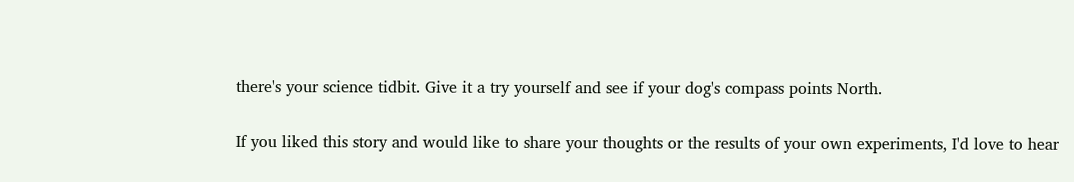there's your science tidbit. Give it a try yourself and see if your dog's compass points North.

If you liked this story and would like to share your thoughts or the results of your own experiments, I'd love to hear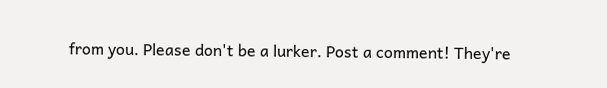from you. Please don't be a lurker. Post a comment! They're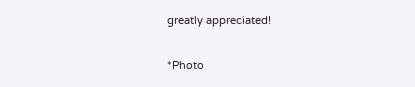greatly appreciated!

*Photo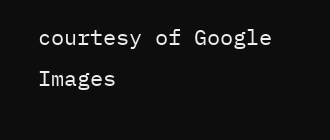courtesy of Google Images